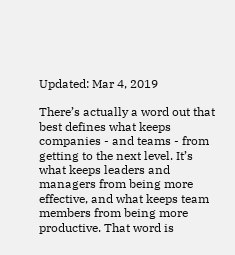Updated: Mar 4, 2019

There’s actually a word out that best defines what keeps companies - and teams - from getting to the next level. It’s what keeps leaders and managers from being more effective, and what keeps team members from being more productive. That word is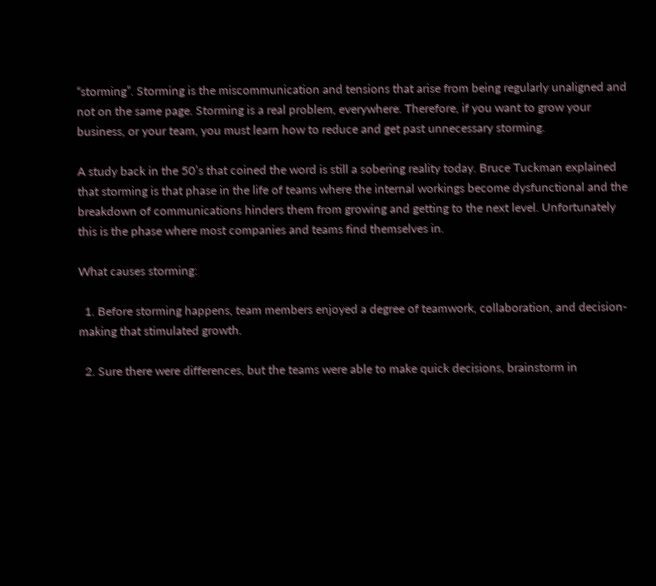“storming”. Storming is the miscommunication and tensions that arise from being regularly unaligned and not on the same page. Storming is a real problem, everywhere. Therefore, if you want to grow your business, or your team, you must learn how to reduce and get past unnecessary storming.

A study back in the 50’s that coined the word is still a sobering reality today. Bruce Tuckman explained that storming is that phase in the life of teams where the internal workings become dysfunctional and the breakdown of communications hinders them from growing and getting to the next level. Unfortunately this is the phase where most companies and teams find themselves in.

What causes storming:

  1. Before storming happens, team members enjoyed a degree of teamwork, collaboration, and decision-making that stimulated growth.

  2. Sure there were differences, but the teams were able to make quick decisions, brainstorm in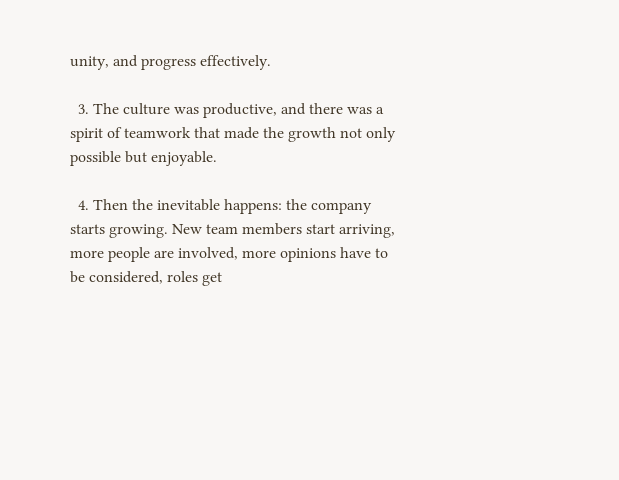unity, and progress effectively.

  3. The culture was productive, and there was a spirit of teamwork that made the growth not only possible but enjoyable.

  4. Then the inevitable happens: the company starts growing. New team members start arriving, more people are involved, more opinions have to be considered, roles get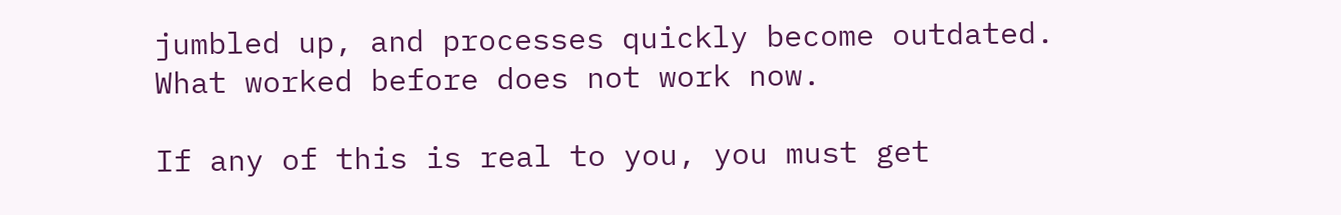jumbled up, and processes quickly become outdated. What worked before does not work now.

If any of this is real to you, you must get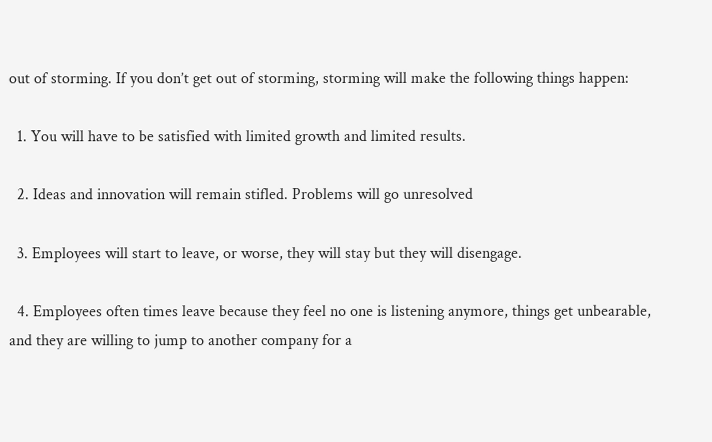out of storming. If you don’t get out of storming, storming will make the following things happen:

  1. You will have to be satisfied with limited growth and limited results.

  2. Ideas and innovation will remain stifled. Problems will go unresolved

  3. Employees will start to leave, or worse, they will stay but they will disengage.

  4. Employees often times leave because they feel no one is listening anymore, things get unbearable, and they are willing to jump to another company for a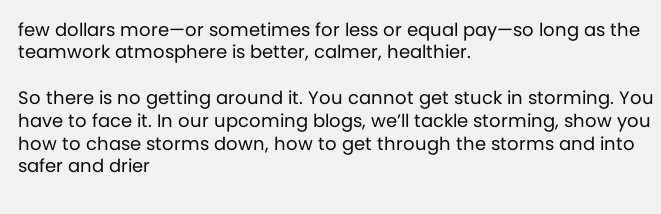few dollars more—or sometimes for less or equal pay—so long as the teamwork atmosphere is better, calmer, healthier.

So there is no getting around it. You cannot get stuck in storming. You have to face it. In our upcoming blogs, we’ll tackle storming, show you how to chase storms down, how to get through the storms and into safer and drier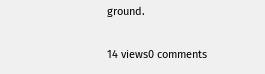ground.

14 views0 comments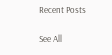Recent Posts

See All